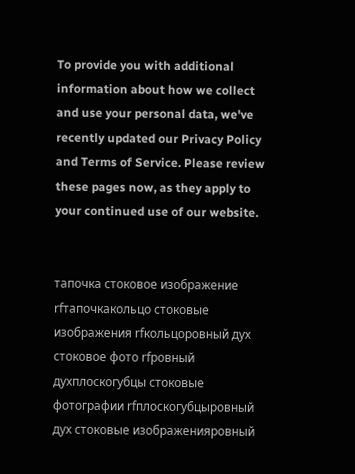To provide you with additional information about how we collect and use your personal data, we've recently updated our Privacy Policy and Terms of Service. Please review these pages now, as they apply to your continued use of our website.


тапочка стоковое изображение rfтапочкакольцо стоковые изображения rfкольцоровный дух стоковое фото rfровный духплоскогубцы стоковые фотографии rfплоскогубцыровный дух стоковые изображенияровный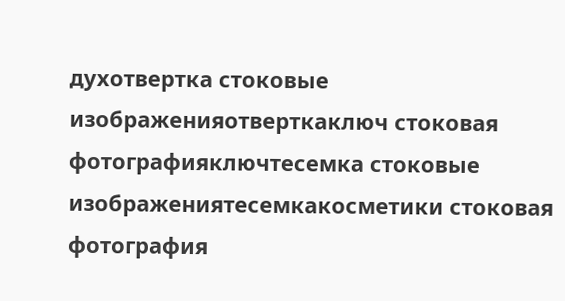духотвертка стоковые изображенияотверткаключ стоковая фотографияключтесемка стоковые изображениятесемкакосметики стоковая фотография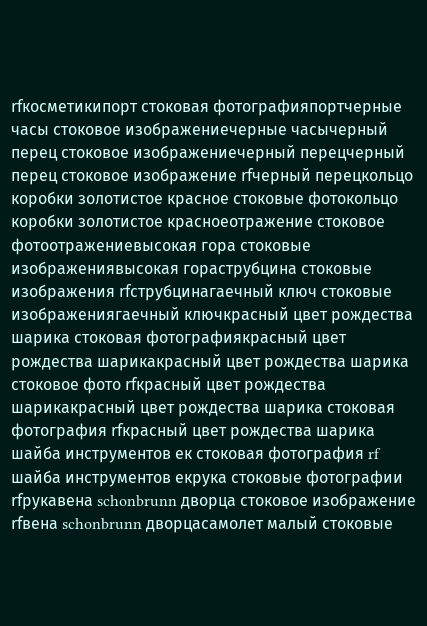rfкосметикипорт стоковая фотографияпортчерные часы стоковое изображениечерные часычерный перец стоковое изображениечерный перецчерный перец стоковое изображение rfчерный перецкольцо коробки золотистое красное стоковые фотокольцо коробки золотистое красноеотражение стоковое фотоотражениевысокая гора стоковые изображениявысокая гораструбцина стоковые изображения rfструбцинагаечный ключ стоковые изображениягаечный ключкрасный цвет рождества шарика стоковая фотографиякрасный цвет рождества шарикакрасный цвет рождества шарика стоковое фото rfкрасный цвет рождества шарикакрасный цвет рождества шарика стоковая фотография rfкрасный цвет рождества шарика шайба инструментов ек стоковая фотография rf шайба инструментов екрука стоковые фотографии rfрукавена schonbrunn дворца стоковое изображение rfвена schonbrunn дворцасамолет малый стоковые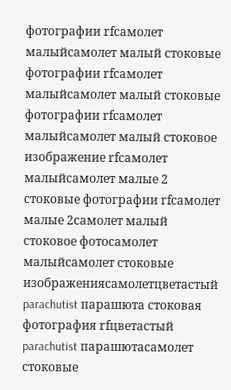фотографии rfсамолет малыйсамолет малый стоковые фотографии rfсамолет малыйсамолет малый стоковые фотографии rfсамолет малыйсамолет малый стоковое изображение rfсамолет малыйсамолет малые 2 стоковые фотографии rfсамолет малые 2самолет малый стоковое фотосамолет малыйсамолет стоковые изображениясамолетцветастый parachutist парашюта стоковая фотография rfцветастый parachutist парашютасамолет стоковые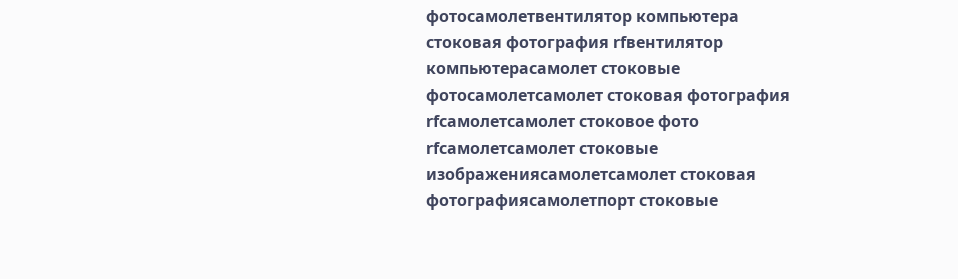фотосамолетвентилятор компьютера стоковая фотография rfвентилятор компьютерасамолет стоковые фотосамолетсамолет стоковая фотография rfсамолетсамолет стоковое фото rfсамолетсамолет стоковые изображениясамолетсамолет стоковая фотографиясамолетпорт стоковые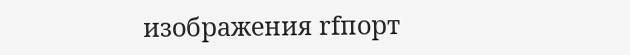изображения rfпорт